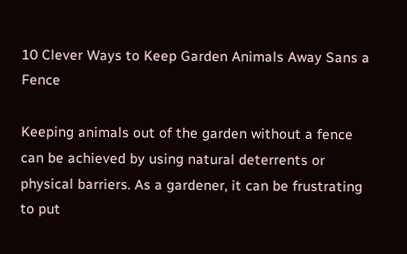10 Clever Ways to Keep Garden Animals Away Sans a Fence

Keeping animals out of the garden without a fence can be achieved by using natural deterrents or physical barriers. As a gardener, it can be frustrating to put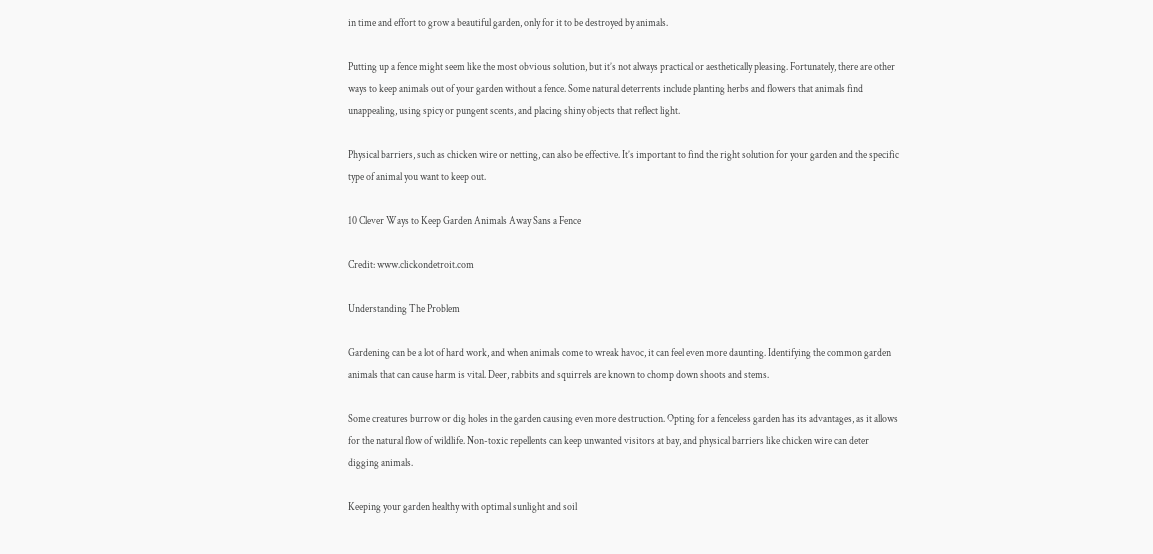in time and effort to grow a beautiful garden, only for it to be destroyed by animals.

Putting up a fence might seem like the most obvious solution, but it’s not always practical or aesthetically pleasing. Fortunately, there are other ways to keep animals out of your garden without a fence. Some natural deterrents include planting herbs and flowers that animals find unappealing, using spicy or pungent scents, and placing shiny objects that reflect light.

Physical barriers, such as chicken wire or netting, can also be effective. It’s important to find the right solution for your garden and the specific type of animal you want to keep out.

10 Clever Ways to Keep Garden Animals Away Sans a Fence

Credit: www.clickondetroit.com

Understanding The Problem

Gardening can be a lot of hard work, and when animals come to wreak havoc, it can feel even more daunting. Identifying the common garden animals that can cause harm is vital. Deer, rabbits and squirrels are known to chomp down shoots and stems.

Some creatures burrow or dig holes in the garden causing even more destruction. Opting for a fenceless garden has its advantages, as it allows for the natural flow of wildlife. Non-toxic repellents can keep unwanted visitors at bay, and physical barriers like chicken wire can deter digging animals.

Keeping your garden healthy with optimal sunlight and soil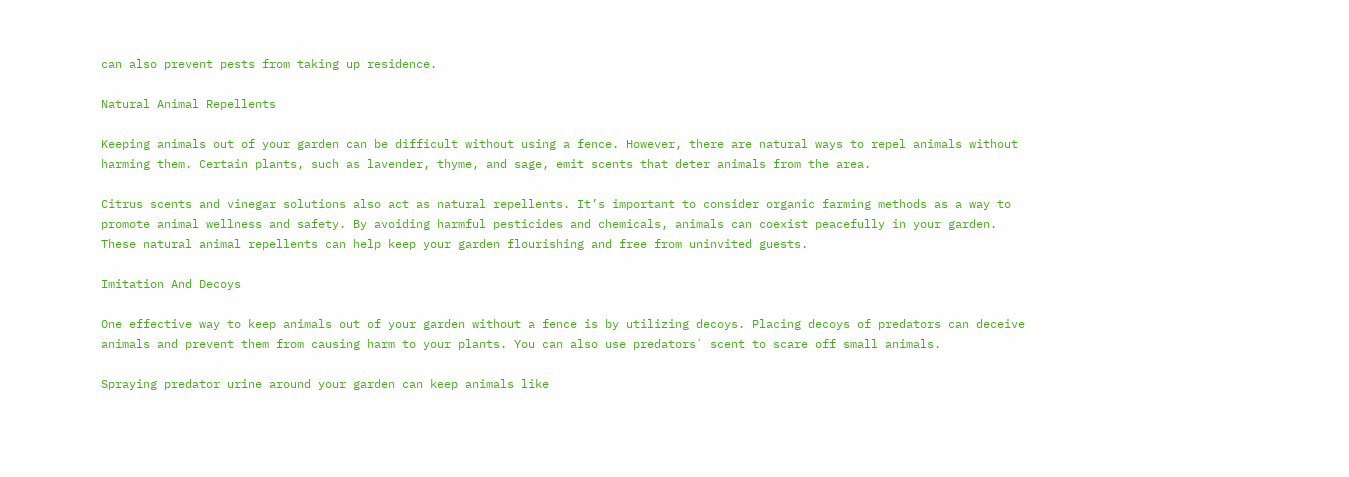can also prevent pests from taking up residence.

Natural Animal Repellents

Keeping animals out of your garden can be difficult without using a fence. However, there are natural ways to repel animals without harming them. Certain plants, such as lavender, thyme, and sage, emit scents that deter animals from the area.

Citrus scents and vinegar solutions also act as natural repellents. It’s important to consider organic farming methods as a way to promote animal wellness and safety. By avoiding harmful pesticides and chemicals, animals can coexist peacefully in your garden. These natural animal repellents can help keep your garden flourishing and free from uninvited guests.

Imitation And Decoys

One effective way to keep animals out of your garden without a fence is by utilizing decoys. Placing decoys of predators can deceive animals and prevent them from causing harm to your plants. You can also use predators` scent to scare off small animals.

Spraying predator urine around your garden can keep animals like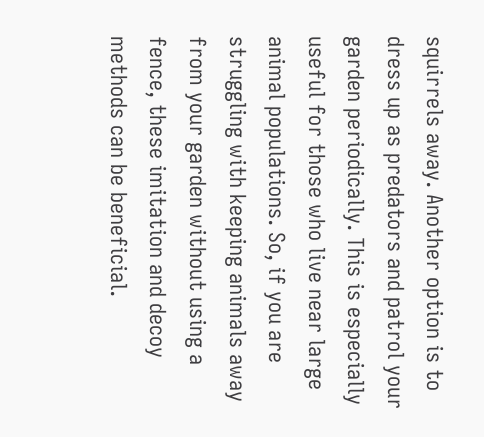squirrels away. Another option is to dress up as predators and patrol your garden periodically. This is especially useful for those who live near large animal populations. So, if you are struggling with keeping animals away from your garden without using a fence, these imitation and decoy methods can be beneficial.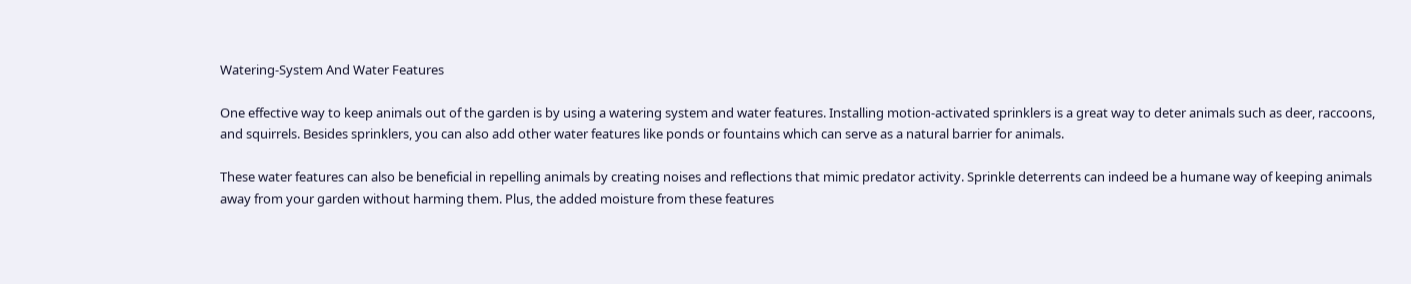Watering-System And Water Features

One effective way to keep animals out of the garden is by using a watering system and water features. Installing motion-activated sprinklers is a great way to deter animals such as deer, raccoons, and squirrels. Besides sprinklers, you can also add other water features like ponds or fountains which can serve as a natural barrier for animals.

These water features can also be beneficial in repelling animals by creating noises and reflections that mimic predator activity. Sprinkle deterrents can indeed be a humane way of keeping animals away from your garden without harming them. Plus, the added moisture from these features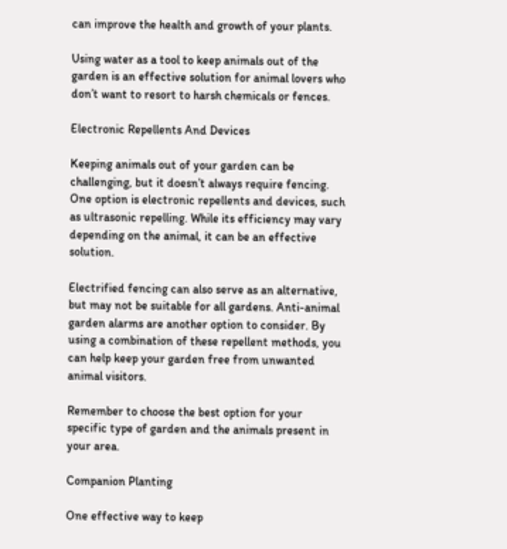can improve the health and growth of your plants.

Using water as a tool to keep animals out of the garden is an effective solution for animal lovers who don’t want to resort to harsh chemicals or fences.

Electronic Repellents And Devices

Keeping animals out of your garden can be challenging, but it doesn’t always require fencing. One option is electronic repellents and devices, such as ultrasonic repelling. While its efficiency may vary depending on the animal, it can be an effective solution.

Electrified fencing can also serve as an alternative, but may not be suitable for all gardens. Anti-animal garden alarms are another option to consider. By using a combination of these repellent methods, you can help keep your garden free from unwanted animal visitors.

Remember to choose the best option for your specific type of garden and the animals present in your area.

Companion Planting

One effective way to keep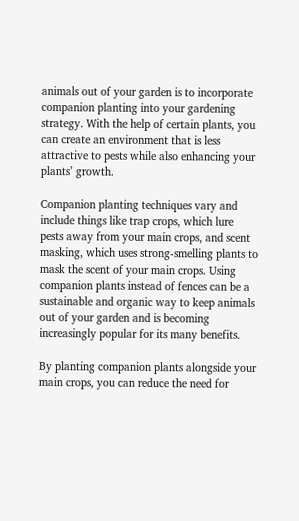animals out of your garden is to incorporate companion planting into your gardening strategy. With the help of certain plants, you can create an environment that is less attractive to pests while also enhancing your plants’ growth.

Companion planting techniques vary and include things like trap crops, which lure pests away from your main crops, and scent masking, which uses strong-smelling plants to mask the scent of your main crops. Using companion plants instead of fences can be a sustainable and organic way to keep animals out of your garden and is becoming increasingly popular for its many benefits.

By planting companion plants alongside your main crops, you can reduce the need for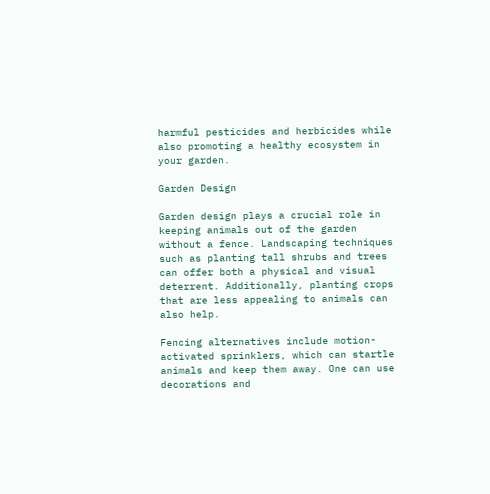harmful pesticides and herbicides while also promoting a healthy ecosystem in your garden.

Garden Design

Garden design plays a crucial role in keeping animals out of the garden without a fence. Landscaping techniques such as planting tall shrubs and trees can offer both a physical and visual deterrent. Additionally, planting crops that are less appealing to animals can also help.

Fencing alternatives include motion-activated sprinklers, which can startle animals and keep them away. One can use decorations and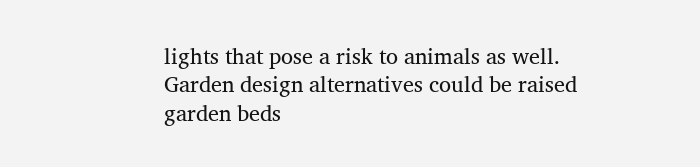lights that pose a risk to animals as well. Garden design alternatives could be raised garden beds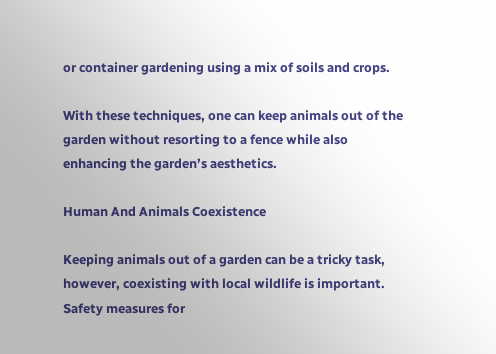or container gardening using a mix of soils and crops.

With these techniques, one can keep animals out of the garden without resorting to a fence while also enhancing the garden’s aesthetics.

Human And Animals Coexistence

Keeping animals out of a garden can be a tricky task, however, coexisting with local wildlife is important. Safety measures for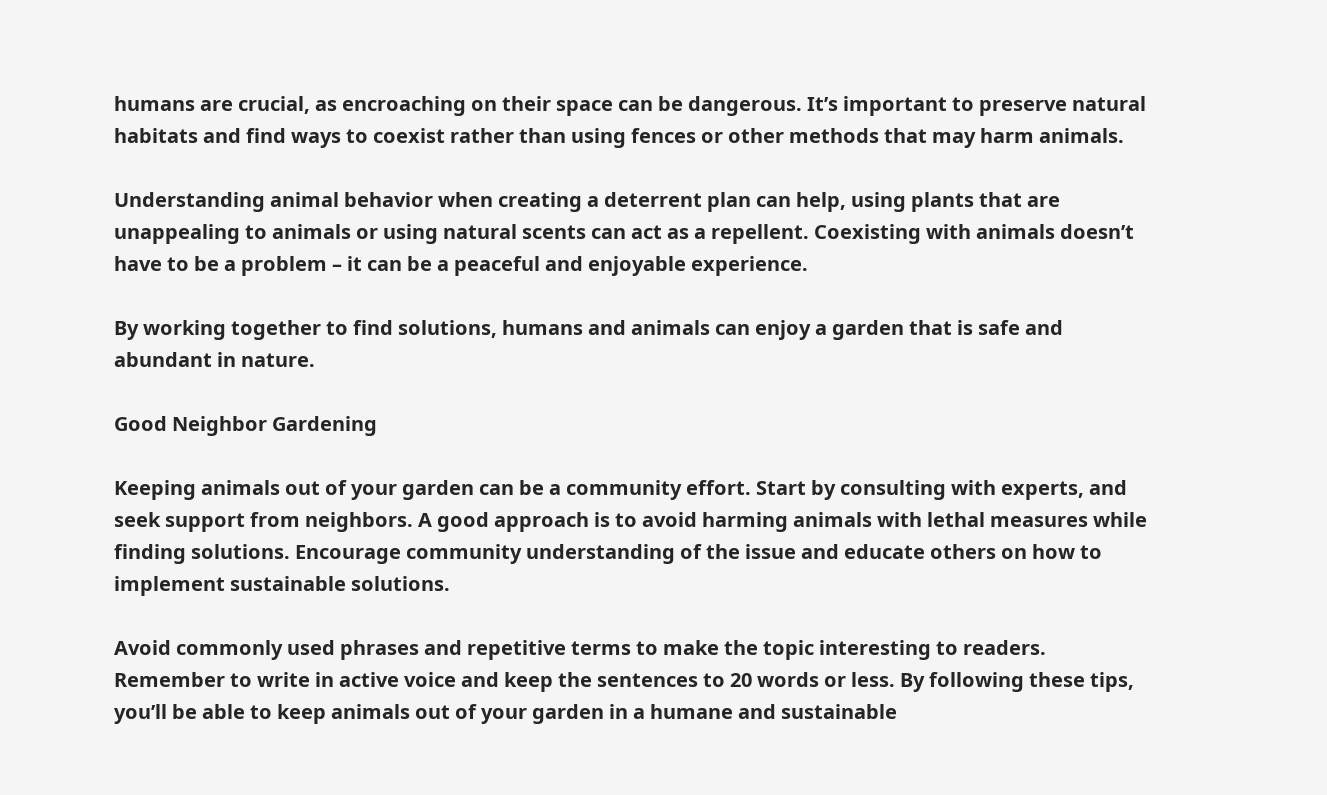humans are crucial, as encroaching on their space can be dangerous. It’s important to preserve natural habitats and find ways to coexist rather than using fences or other methods that may harm animals.

Understanding animal behavior when creating a deterrent plan can help, using plants that are unappealing to animals or using natural scents can act as a repellent. Coexisting with animals doesn’t have to be a problem – it can be a peaceful and enjoyable experience.

By working together to find solutions, humans and animals can enjoy a garden that is safe and abundant in nature.

Good Neighbor Gardening

Keeping animals out of your garden can be a community effort. Start by consulting with experts, and seek support from neighbors. A good approach is to avoid harming animals with lethal measures while finding solutions. Encourage community understanding of the issue and educate others on how to implement sustainable solutions.

Avoid commonly used phrases and repetitive terms to make the topic interesting to readers. Remember to write in active voice and keep the sentences to 20 words or less. By following these tips, you’ll be able to keep animals out of your garden in a humane and sustainable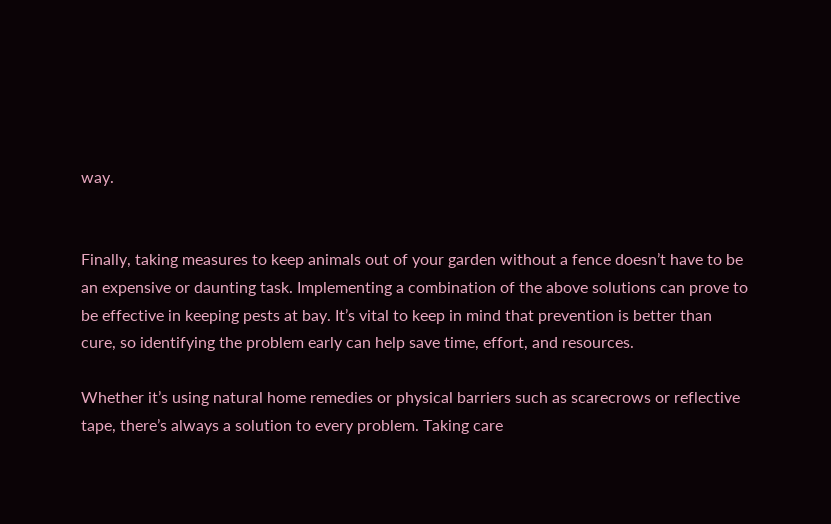way.


Finally, taking measures to keep animals out of your garden without a fence doesn’t have to be an expensive or daunting task. Implementing a combination of the above solutions can prove to be effective in keeping pests at bay. It’s vital to keep in mind that prevention is better than cure, so identifying the problem early can help save time, effort, and resources.

Whether it’s using natural home remedies or physical barriers such as scarecrows or reflective tape, there’s always a solution to every problem. Taking care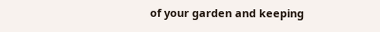of your garden and keeping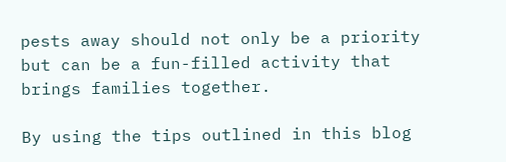pests away should not only be a priority but can be a fun-filled activity that brings families together.

By using the tips outlined in this blog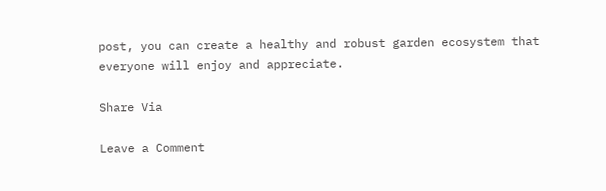post, you can create a healthy and robust garden ecosystem that everyone will enjoy and appreciate.

Share Via

Leave a Comment